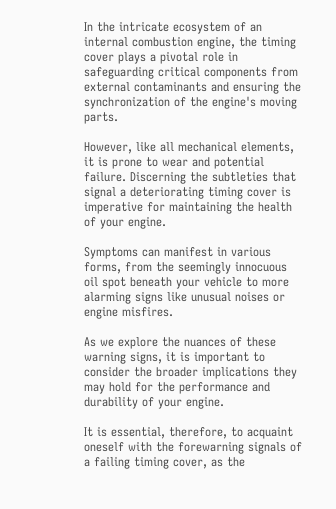In the intricate ecosystem of an internal combustion engine, the timing cover plays a pivotal role in safeguarding critical components from external contaminants and ensuring the synchronization of the engine's moving parts.

However, like all mechanical elements, it is prone to wear and potential failure. Discerning the subtleties that signal a deteriorating timing cover is imperative for maintaining the health of your engine.

Symptoms can manifest in various forms, from the seemingly innocuous oil spot beneath your vehicle to more alarming signs like unusual noises or engine misfires.

As we explore the nuances of these warning signs, it is important to consider the broader implications they may hold for the performance and durability of your engine.

It is essential, therefore, to acquaint oneself with the forewarning signals of a failing timing cover, as the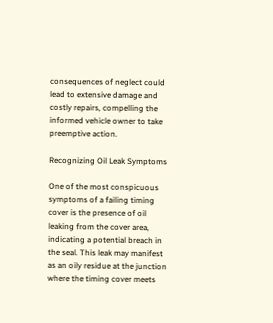consequences of neglect could lead to extensive damage and costly repairs, compelling the informed vehicle owner to take preemptive action.

Recognizing Oil Leak Symptoms

One of the most conspicuous symptoms of a failing timing cover is the presence of oil leaking from the cover area, indicating a potential breach in the seal. This leak may manifest as an oily residue at the junction where the timing cover meets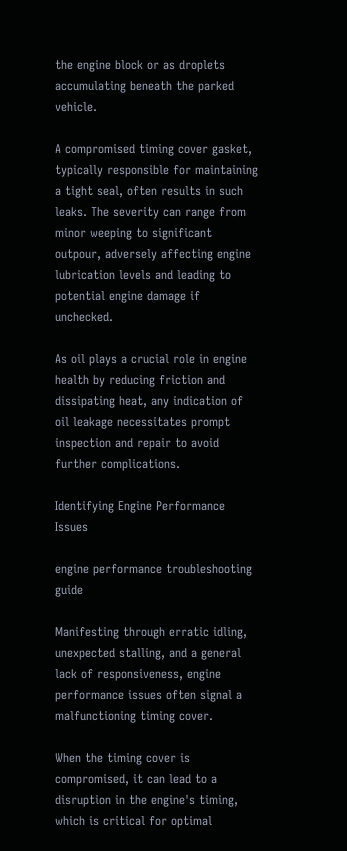the engine block or as droplets accumulating beneath the parked vehicle.

A compromised timing cover gasket, typically responsible for maintaining a tight seal, often results in such leaks. The severity can range from minor weeping to significant outpour, adversely affecting engine lubrication levels and leading to potential engine damage if unchecked.

As oil plays a crucial role in engine health by reducing friction and dissipating heat, any indication of oil leakage necessitates prompt inspection and repair to avoid further complications.

Identifying Engine Performance Issues

engine performance troubleshooting guide

Manifesting through erratic idling, unexpected stalling, and a general lack of responsiveness, engine performance issues often signal a malfunctioning timing cover.

When the timing cover is compromised, it can lead to a disruption in the engine's timing, which is critical for optimal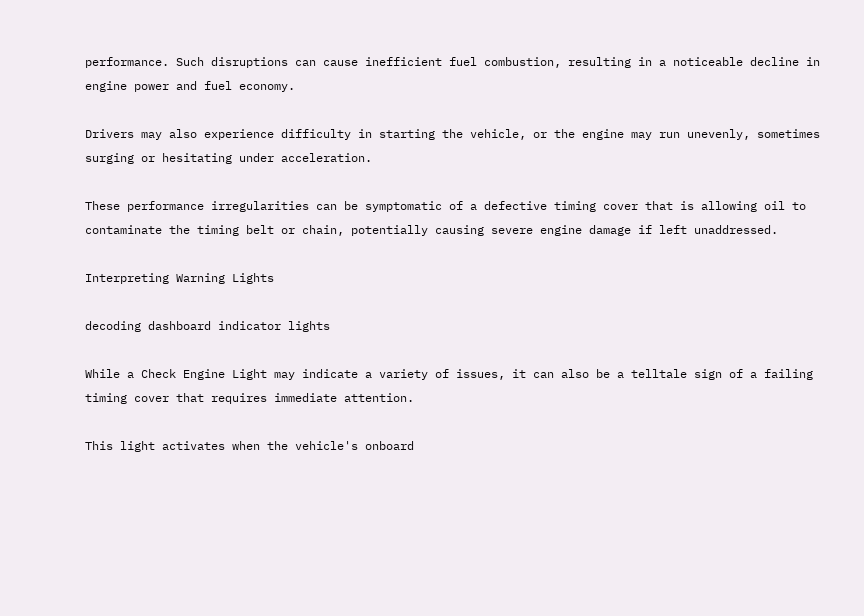performance. Such disruptions can cause inefficient fuel combustion, resulting in a noticeable decline in engine power and fuel economy.

Drivers may also experience difficulty in starting the vehicle, or the engine may run unevenly, sometimes surging or hesitating under acceleration.

These performance irregularities can be symptomatic of a defective timing cover that is allowing oil to contaminate the timing belt or chain, potentially causing severe engine damage if left unaddressed.

Interpreting Warning Lights

decoding dashboard indicator lights

While a Check Engine Light may indicate a variety of issues, it can also be a telltale sign of a failing timing cover that requires immediate attention.

This light activates when the vehicle's onboard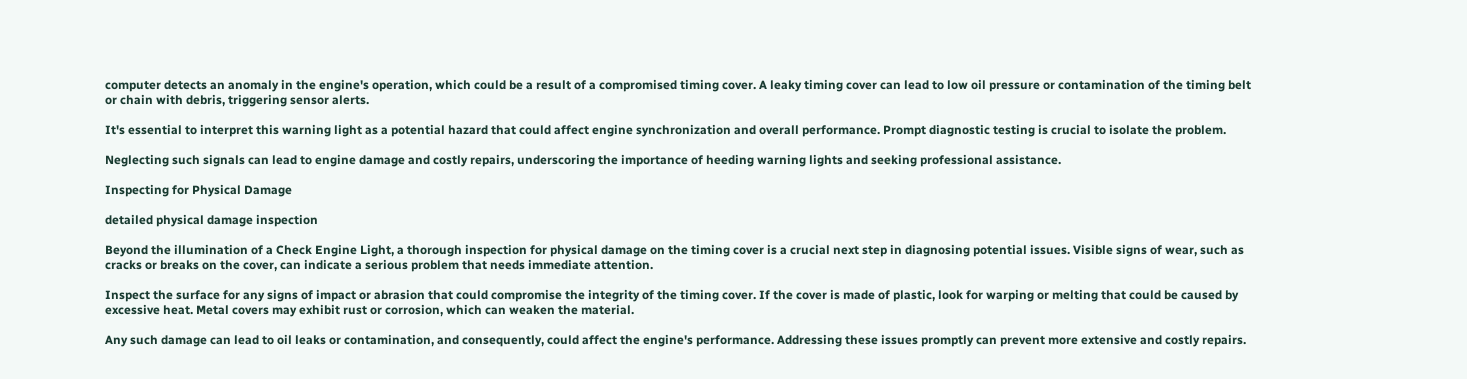computer detects an anomaly in the engine's operation, which could be a result of a compromised timing cover. A leaky timing cover can lead to low oil pressure or contamination of the timing belt or chain with debris, triggering sensor alerts.

It's essential to interpret this warning light as a potential hazard that could affect engine synchronization and overall performance. Prompt diagnostic testing is crucial to isolate the problem.

Neglecting such signals can lead to engine damage and costly repairs, underscoring the importance of heeding warning lights and seeking professional assistance.

Inspecting for Physical Damage

detailed physical damage inspection

Beyond the illumination of a Check Engine Light, a thorough inspection for physical damage on the timing cover is a crucial next step in diagnosing potential issues. Visible signs of wear, such as cracks or breaks on the cover, can indicate a serious problem that needs immediate attention.

Inspect the surface for any signs of impact or abrasion that could compromise the integrity of the timing cover. If the cover is made of plastic, look for warping or melting that could be caused by excessive heat. Metal covers may exhibit rust or corrosion, which can weaken the material.

Any such damage can lead to oil leaks or contamination, and consequently, could affect the engine's performance. Addressing these issues promptly can prevent more extensive and costly repairs.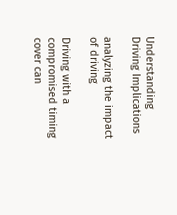Understanding Driving Implications

analyzing the impact of driving

Driving with a compromised timing cover can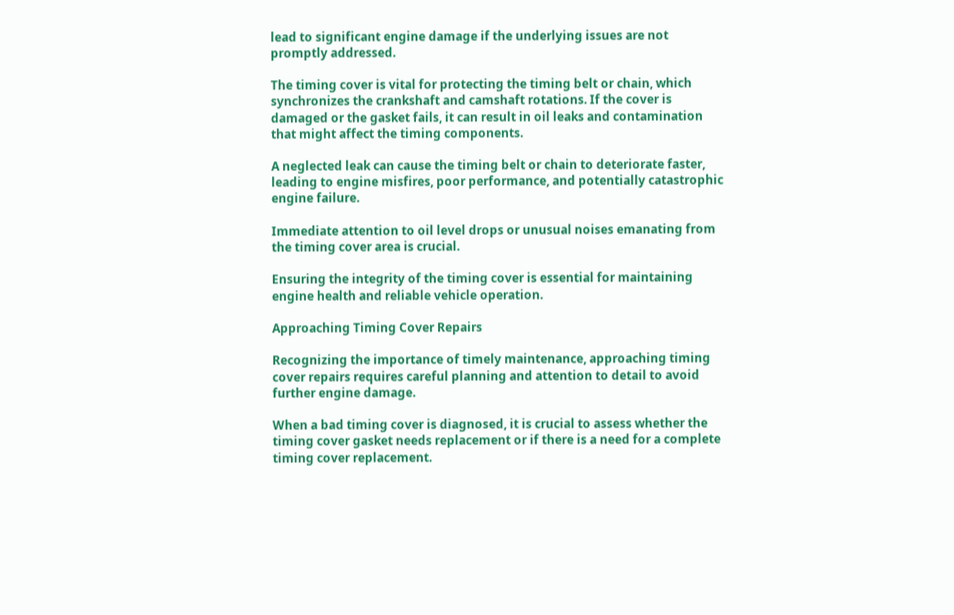lead to significant engine damage if the underlying issues are not promptly addressed.

The timing cover is vital for protecting the timing belt or chain, which synchronizes the crankshaft and camshaft rotations. If the cover is damaged or the gasket fails, it can result in oil leaks and contamination that might affect the timing components.

A neglected leak can cause the timing belt or chain to deteriorate faster, leading to engine misfires, poor performance, and potentially catastrophic engine failure.

Immediate attention to oil level drops or unusual noises emanating from the timing cover area is crucial.

Ensuring the integrity of the timing cover is essential for maintaining engine health and reliable vehicle operation.

Approaching Timing Cover Repairs

Recognizing the importance of timely maintenance, approaching timing cover repairs requires careful planning and attention to detail to avoid further engine damage.

When a bad timing cover is diagnosed, it is crucial to assess whether the timing cover gasket needs replacement or if there is a need for a complete timing cover replacement.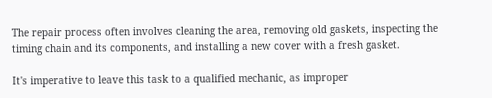The repair process often involves cleaning the area, removing old gaskets, inspecting the timing chain and its components, and installing a new cover with a fresh gasket.

It's imperative to leave this task to a qualified mechanic, as improper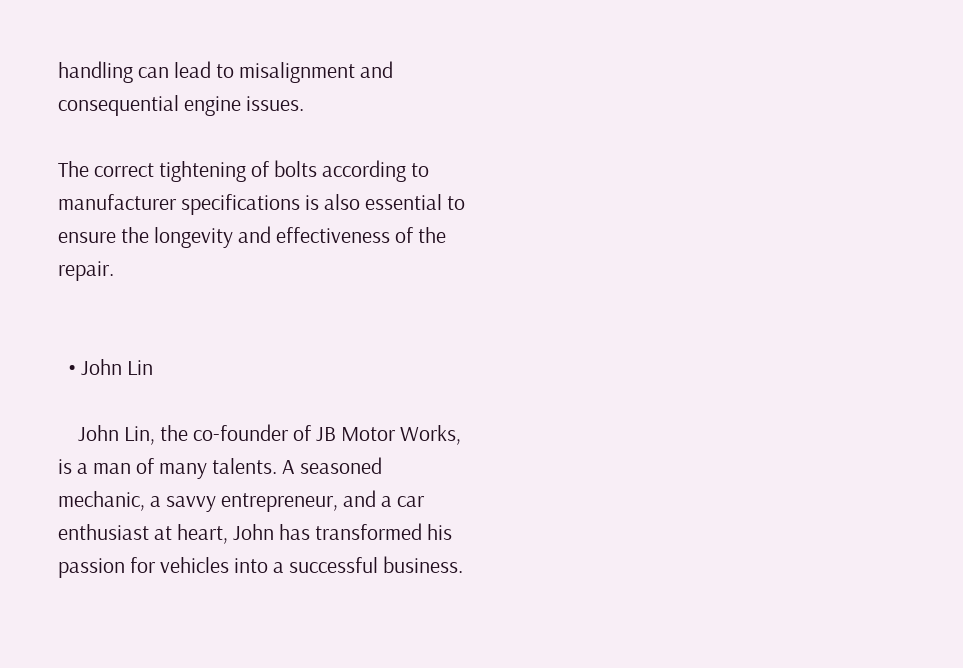handling can lead to misalignment and consequential engine issues.

The correct tightening of bolts according to manufacturer specifications is also essential to ensure the longevity and effectiveness of the repair.


  • John Lin

    John Lin, the co-founder of JB Motor Works, is a man of many talents. A seasoned mechanic, a savvy entrepreneur, and a car enthusiast at heart, John has transformed his passion for vehicles into a successful business.